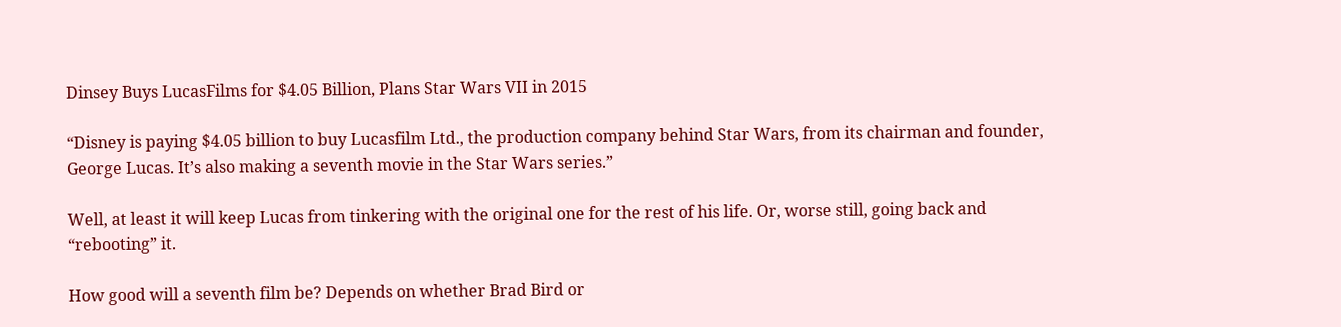Dinsey Buys LucasFilms for $4.05 Billion, Plans Star Wars VII in 2015

“Disney is paying $4.05 billion to buy Lucasfilm Ltd., the production company behind Star Wars, from its chairman and founder, George Lucas. It’s also making a seventh movie in the Star Wars series.”

Well, at least it will keep Lucas from tinkering with the original one for the rest of his life. Or, worse still, going back and “rebooting” it.

How good will a seventh film be? Depends on whether Brad Bird or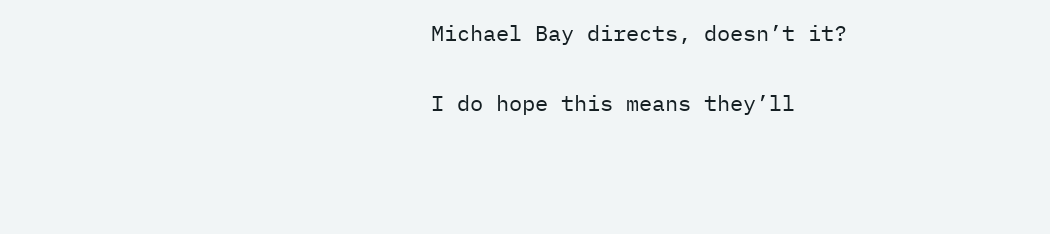Michael Bay directs, doesn’t it?

I do hope this means they’ll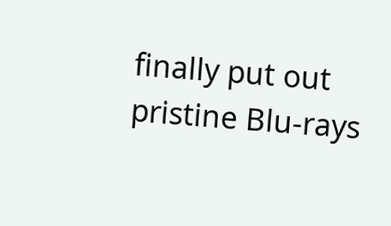finally put out pristine Blu-rays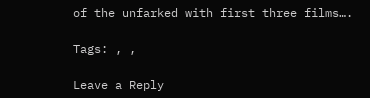of the unfarked with first three films….

Tags: , ,

Leave a Reply